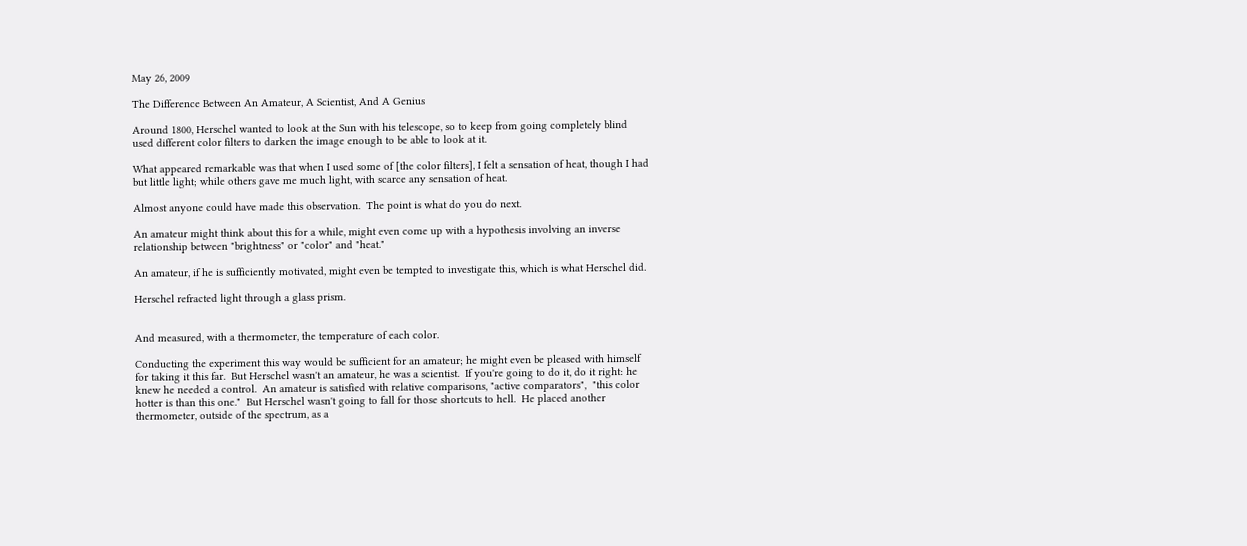May 26, 2009

The Difference Between An Amateur, A Scientist, And A Genius

Around 1800, Herschel wanted to look at the Sun with his telescope, so to keep from going completely blind used different color filters to darken the image enough to be able to look at it.

What appeared remarkable was that when I used some of [the color filters], I felt a sensation of heat, though I had but little light; while others gave me much light, with scarce any sensation of heat.

Almost anyone could have made this observation.  The point is what do you do next.

An amateur might think about this for a while, might even come up with a hypothesis involving an inverse relationship between "brightness" or "color" and "heat."

An amateur, if he is sufficiently motivated, might even be tempted to investigate this, which is what Herschel did.

Herschel refracted light through a glass prism.


And measured, with a thermometer, the temperature of each color.

Conducting the experiment this way would be sufficient for an amateur; he might even be pleased with himself for taking it this far.  But Herschel wasn't an amateur, he was a scientist.  If you're going to do it, do it right: he knew he needed a control.  An amateur is satisfied with relative comparisons, "active comparators",  "this color hotter is than this one."  But Herschel wasn't going to fall for those shortcuts to hell.  He placed another thermometer, outside of the spectrum, as a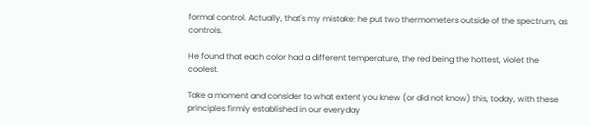formal control. Actually, that's my mistake: he put two thermometers outside of the spectrum, as controls.

He found that each color had a different temperature, the red being the hottest, violet the coolest.

Take a moment and consider to what extent you knew (or did not know) this, today, with these principles firmly established in our everyday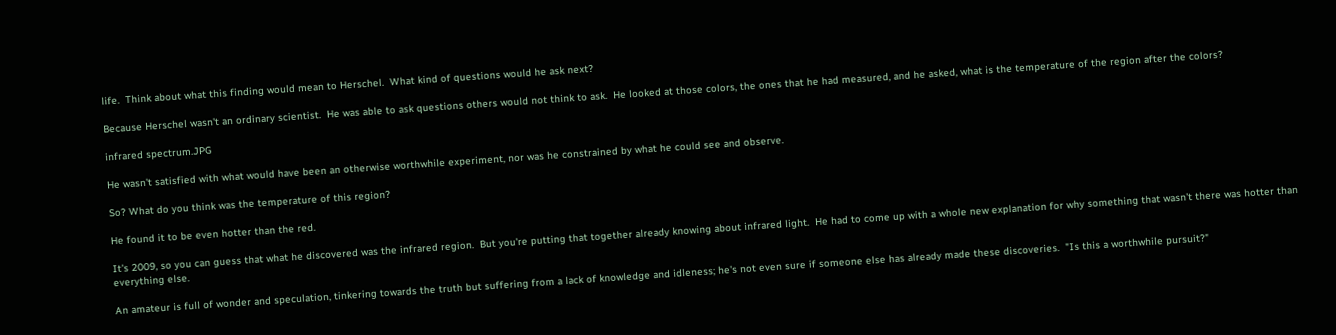life.  Think about what this finding would mean to Herschel.  What kind of questions would he ask next?

Because Herschel wasn't an ordinary scientist.  He was able to ask questions others would not think to ask.  He looked at those colors, the ones that he had measured, and he asked, what is the temperature of the region after the colors?

infrared spectrum.JPG

He wasn't satisfied with what would have been an otherwise worthwhile experiment, nor was he constrained by what he could see and observe.

So? What do you think was the temperature of this region?

He found it to be even hotter than the red.

It's 2009, so you can guess that what he discovered was the infrared region.  But you're putting that together already knowing about infrared light.  He had to come up with a whole new explanation for why something that wasn't there was hotter than everything else.

An amateur is full of wonder and speculation, tinkering towards the truth but suffering from a lack of knowledge and idleness; he's not even sure if someone else has already made these discoveries.  "Is this a worthwhile pursuit?"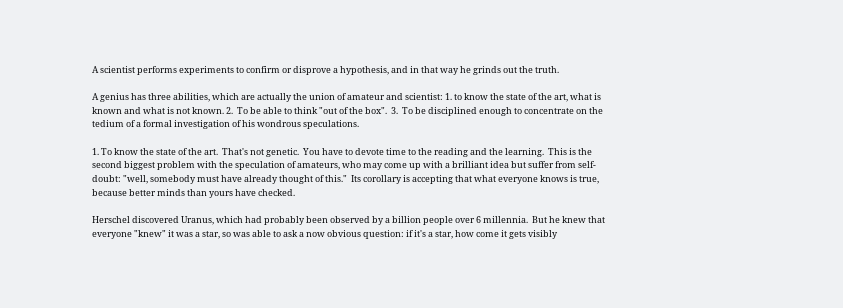A scientist performs experiments to confirm or disprove a hypothesis, and in that way he grinds out the truth.

A genius has three abilities, which are actually the union of amateur and scientist: 1. to know the state of the art, what is known and what is not known. 2.  To be able to think "out of the box".  3.  To be disciplined enough to concentrate on the tedium of a formal investigation of his wondrous speculations.

1. To know the state of the art.  That's not genetic.  You have to devote time to the reading and the learning.  This is the second biggest problem with the speculation of amateurs, who may come up with a brilliant idea but suffer from self-doubt: "well, somebody must have already thought of this."  Its corollary is accepting that what everyone knows is true, because better minds than yours have checked.

Herschel discovered Uranus, which had probably been observed by a billion people over 6 millennia.  But he knew that everyone "knew" it was a star, so was able to ask a now obvious question: if it's a star, how come it gets visibly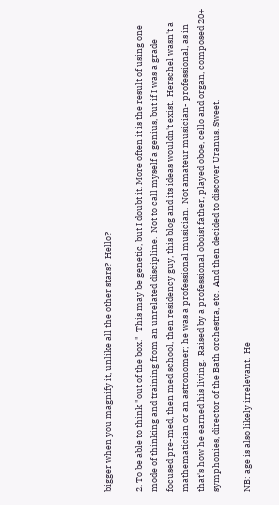bigger when you magnify it, unlike all the other stars?  Hello?

2. To be able to think "out of the box."  This may be genetic, but I doubt it. More often it is the result of using one mode of thinking and training from an unrelated discipline.  Not to call myself a genius, but if I was a grade focused pre-med, then med school, then residency guy, this blog and its ideas wouldn't exist.  Herschel wasn't a mathematician or an astronomer; he was a professional musician.  Not amateur musician- professional, as in that's how he earned his living.  Raised by a professional oboist father, played oboe, cello and organ, composed 20+ symphonies, director of the Bath orchestra, etc.  And then decided to discover Uranus. Sweet.

NB: age is also likely irrelevant.  He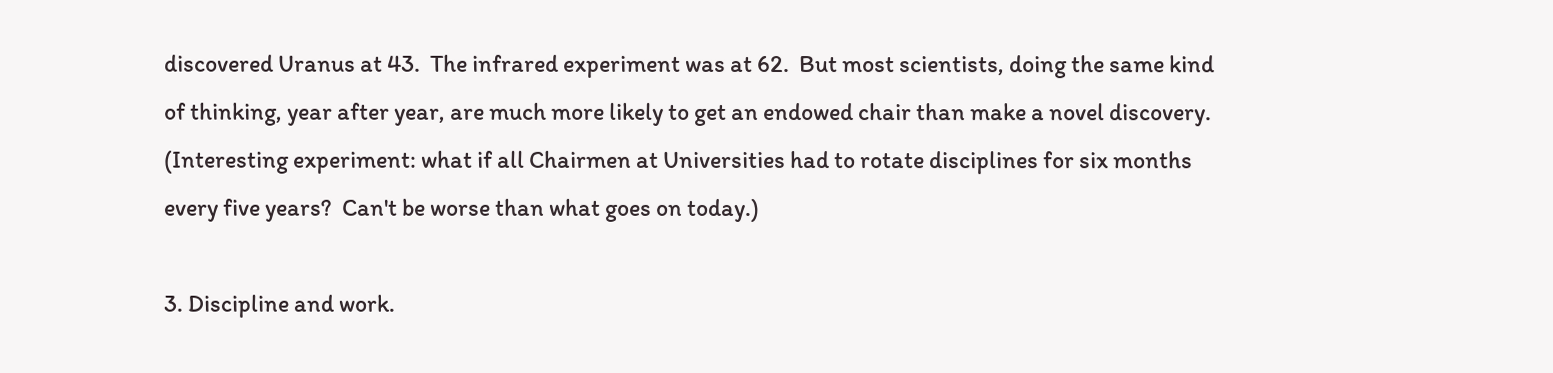discovered Uranus at 43.  The infrared experiment was at 62.  But most scientists, doing the same kind of thinking, year after year, are much more likely to get an endowed chair than make a novel discovery.  (Interesting experiment: what if all Chairmen at Universities had to rotate disciplines for six months every five years?  Can't be worse than what goes on today.)

3. Discipline and work.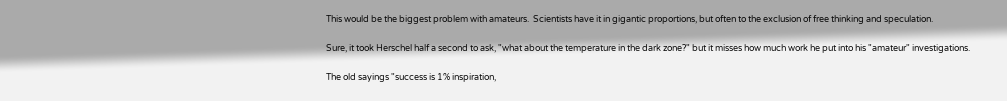This would be the biggest problem with amateurs.  Scientists have it in gigantic proportions, but often to the exclusion of free thinking and speculation.

Sure, it took Herschel half a second to ask, "what about the temperature in the dark zone?" but it misses how much work he put into his "amateur" investigations.

The old sayings "success is 1% inspiration,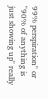99% perspiration" or "90% of anything is just showing up" really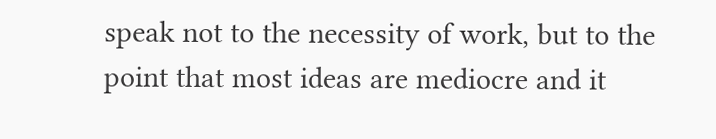speak not to the necessity of work, but to the point that most ideas are mediocre and it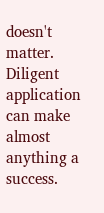doesn't matter.  Diligent application can make almost anything a success.